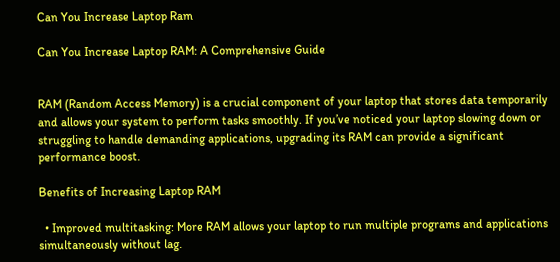Can You Increase Laptop Ram

Can You Increase Laptop RAM: A Comprehensive Guide


RAM (Random Access Memory) is a crucial component of your laptop that stores data temporarily and allows your system to perform tasks smoothly. If you’ve noticed your laptop slowing down or struggling to handle demanding applications, upgrading its RAM can provide a significant performance boost.

Benefits of Increasing Laptop RAM

  • Improved multitasking: More RAM allows your laptop to run multiple programs and applications simultaneously without lag.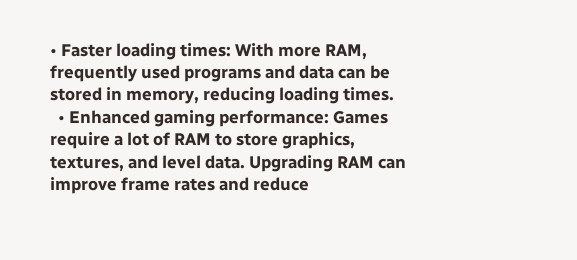• Faster loading times: With more RAM, frequently used programs and data can be stored in memory, reducing loading times.
  • Enhanced gaming performance: Games require a lot of RAM to store graphics, textures, and level data. Upgrading RAM can improve frame rates and reduce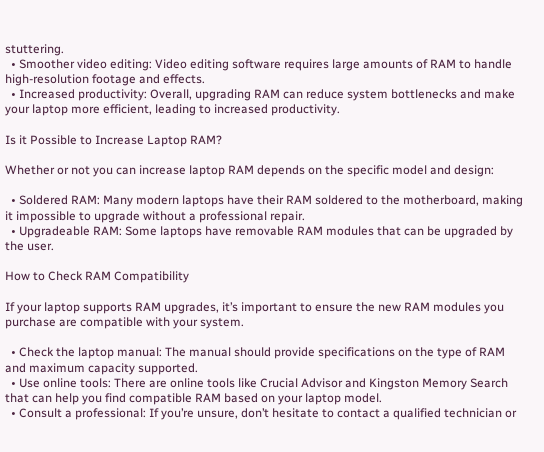stuttering.
  • Smoother video editing: Video editing software requires large amounts of RAM to handle high-resolution footage and effects.
  • Increased productivity: Overall, upgrading RAM can reduce system bottlenecks and make your laptop more efficient, leading to increased productivity.

Is it Possible to Increase Laptop RAM?

Whether or not you can increase laptop RAM depends on the specific model and design:

  • Soldered RAM: Many modern laptops have their RAM soldered to the motherboard, making it impossible to upgrade without a professional repair.
  • Upgradeable RAM: Some laptops have removable RAM modules that can be upgraded by the user.

How to Check RAM Compatibility

If your laptop supports RAM upgrades, it’s important to ensure the new RAM modules you purchase are compatible with your system.

  • Check the laptop manual: The manual should provide specifications on the type of RAM and maximum capacity supported.
  • Use online tools: There are online tools like Crucial Advisor and Kingston Memory Search that can help you find compatible RAM based on your laptop model.
  • Consult a professional: If you’re unsure, don’t hesitate to contact a qualified technician or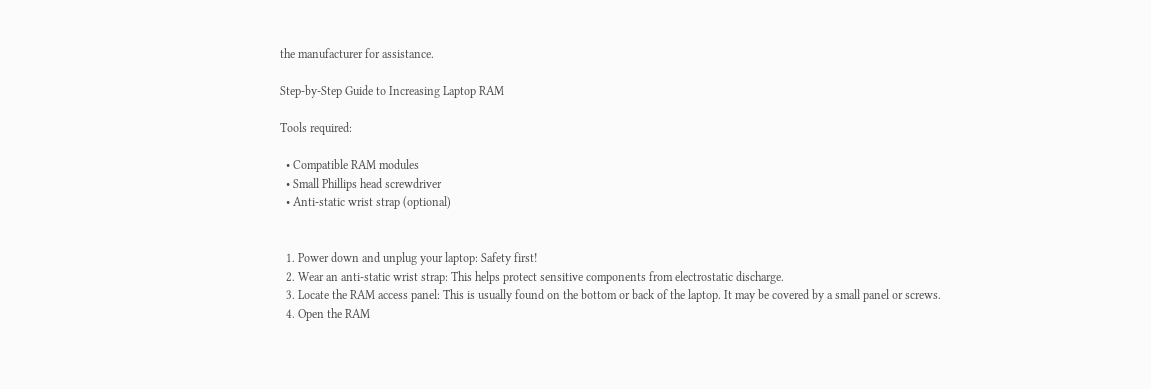the manufacturer for assistance.

Step-by-Step Guide to Increasing Laptop RAM

Tools required:

  • Compatible RAM modules
  • Small Phillips head screwdriver
  • Anti-static wrist strap (optional)


  1. Power down and unplug your laptop: Safety first!
  2. Wear an anti-static wrist strap: This helps protect sensitive components from electrostatic discharge.
  3. Locate the RAM access panel: This is usually found on the bottom or back of the laptop. It may be covered by a small panel or screws.
  4. Open the RAM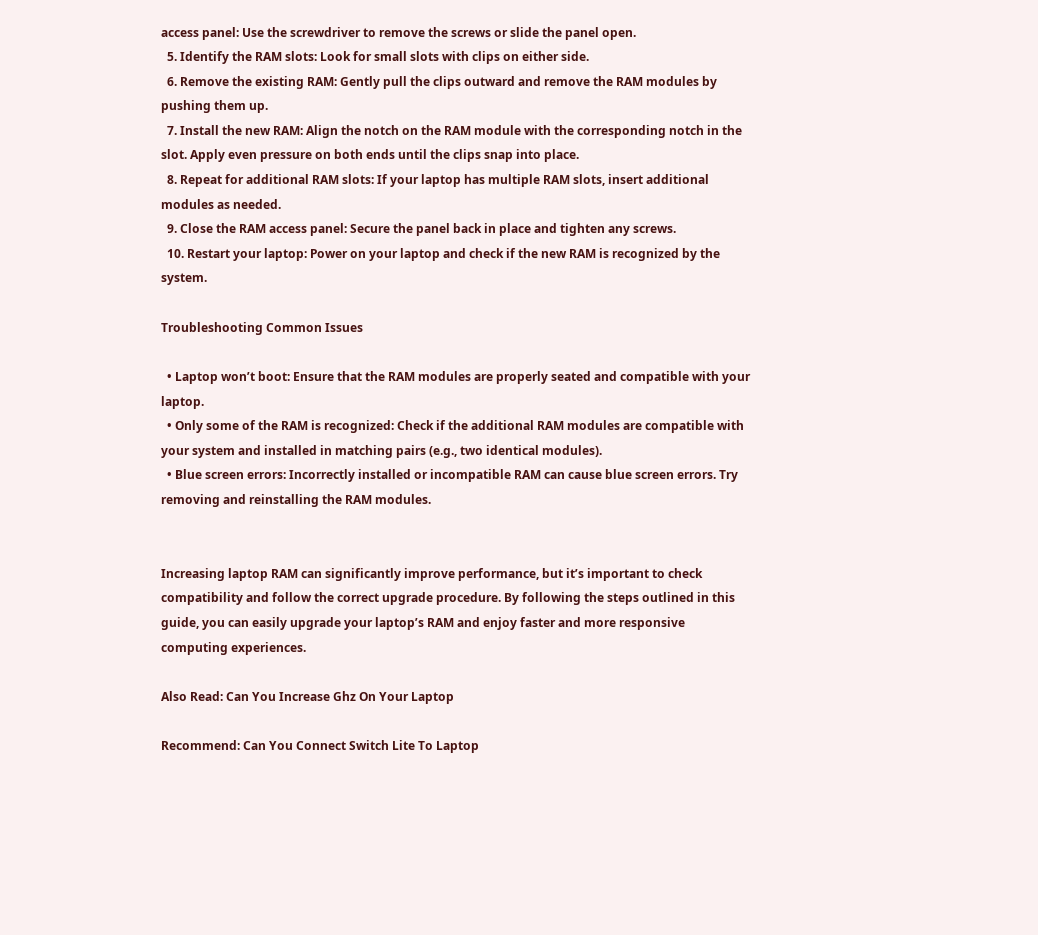access panel: Use the screwdriver to remove the screws or slide the panel open.
  5. Identify the RAM slots: Look for small slots with clips on either side.
  6. Remove the existing RAM: Gently pull the clips outward and remove the RAM modules by pushing them up.
  7. Install the new RAM: Align the notch on the RAM module with the corresponding notch in the slot. Apply even pressure on both ends until the clips snap into place.
  8. Repeat for additional RAM slots: If your laptop has multiple RAM slots, insert additional modules as needed.
  9. Close the RAM access panel: Secure the panel back in place and tighten any screws.
  10. Restart your laptop: Power on your laptop and check if the new RAM is recognized by the system.

Troubleshooting Common Issues

  • Laptop won’t boot: Ensure that the RAM modules are properly seated and compatible with your laptop.
  • Only some of the RAM is recognized: Check if the additional RAM modules are compatible with your system and installed in matching pairs (e.g., two identical modules).
  • Blue screen errors: Incorrectly installed or incompatible RAM can cause blue screen errors. Try removing and reinstalling the RAM modules.


Increasing laptop RAM can significantly improve performance, but it’s important to check compatibility and follow the correct upgrade procedure. By following the steps outlined in this guide, you can easily upgrade your laptop’s RAM and enjoy faster and more responsive computing experiences.

Also Read: Can You Increase Ghz On Your Laptop

Recommend: Can You Connect Switch Lite To Laptop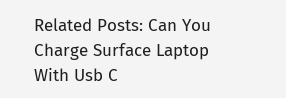Related Posts: Can You Charge Surface Laptop With Usb C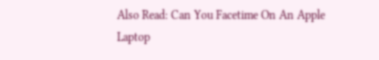Also Read: Can You Facetime On An Apple Laptop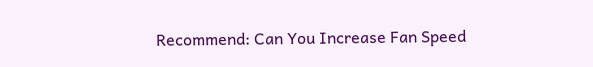Recommend: Can You Increase Fan Speed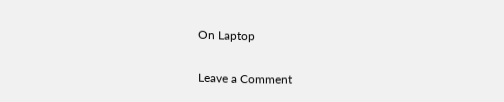On Laptop

Leave a Comment